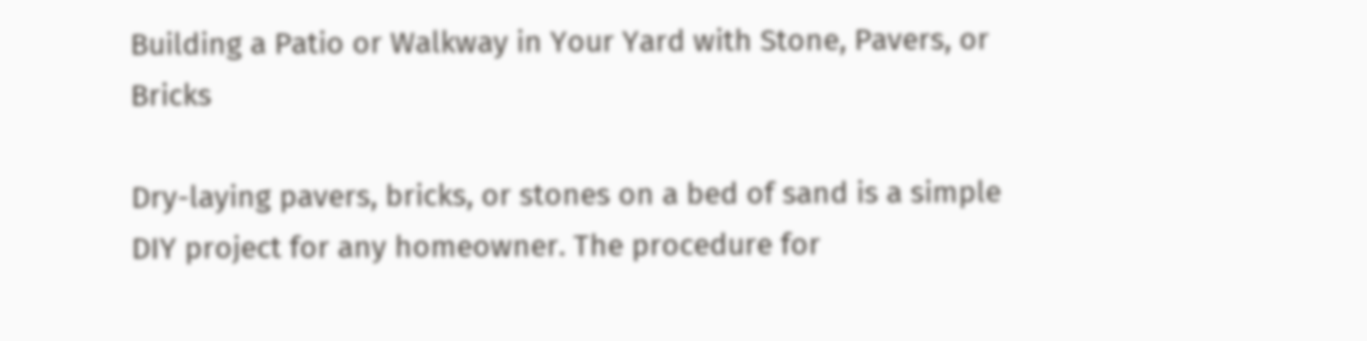Building a Patio or Walkway in Your Yard with Stone, Pavers, or Bricks

Dry-laying pavers, bricks, or stones on a bed of sand is a simple DIY project for any homeowner. The procedure for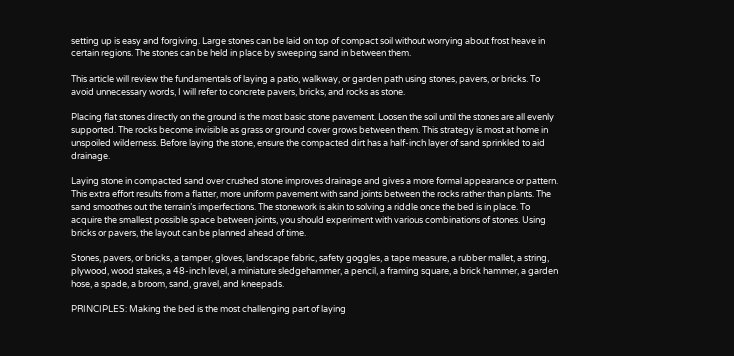setting up is easy and forgiving. Large stones can be laid on top of compact soil without worrying about frost heave in certain regions. The stones can be held in place by sweeping sand in between them.

This article will review the fundamentals of laying a patio, walkway, or garden path using stones, pavers, or bricks. To avoid unnecessary words, I will refer to concrete pavers, bricks, and rocks as stone.

Placing flat stones directly on the ground is the most basic stone pavement. Loosen the soil until the stones are all evenly supported. The rocks become invisible as grass or ground cover grows between them. This strategy is most at home in unspoiled wilderness. Before laying the stone, ensure the compacted dirt has a half-inch layer of sand sprinkled to aid drainage.

Laying stone in compacted sand over crushed stone improves drainage and gives a more formal appearance or pattern. This extra effort results from a flatter, more uniform pavement with sand joints between the rocks rather than plants. The sand smoothes out the terrain’s imperfections. The stonework is akin to solving a riddle once the bed is in place. To acquire the smallest possible space between joints, you should experiment with various combinations of stones. Using bricks or pavers, the layout can be planned ahead of time.

Stones, pavers, or bricks, a tamper, gloves, landscape fabric, safety goggles, a tape measure, a rubber mallet, a string, plywood, wood stakes, a 48-inch level, a miniature sledgehammer, a pencil, a framing square, a brick hammer, a garden hose, a spade, a broom, sand, gravel, and kneepads.

PRINCIPLES: Making the bed is the most challenging part of laying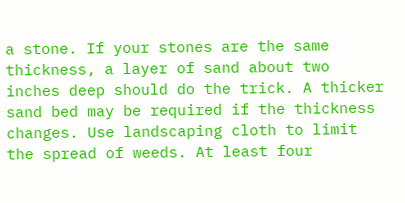a stone. If your stones are the same thickness, a layer of sand about two inches deep should do the trick. A thicker sand bed may be required if the thickness changes. Use landscaping cloth to limit the spread of weeds. At least four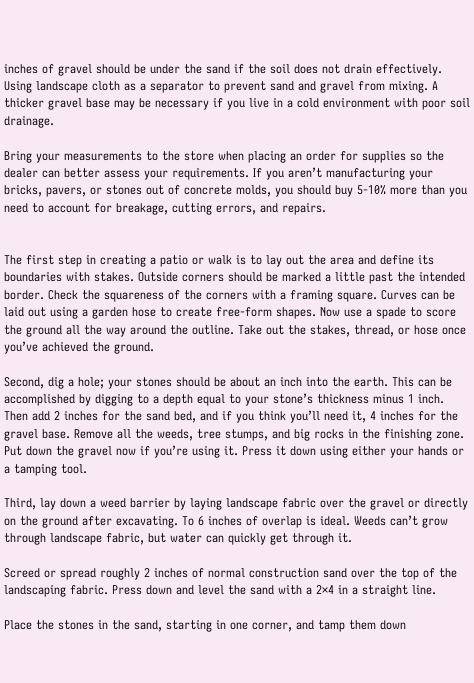inches of gravel should be under the sand if the soil does not drain effectively. Using landscape cloth as a separator to prevent sand and gravel from mixing. A thicker gravel base may be necessary if you live in a cold environment with poor soil drainage.

Bring your measurements to the store when placing an order for supplies so the dealer can better assess your requirements. If you aren’t manufacturing your bricks, pavers, or stones out of concrete molds, you should buy 5-10% more than you need to account for breakage, cutting errors, and repairs.


The first step in creating a patio or walk is to lay out the area and define its boundaries with stakes. Outside corners should be marked a little past the intended border. Check the squareness of the corners with a framing square. Curves can be laid out using a garden hose to create free-form shapes. Now use a spade to score the ground all the way around the outline. Take out the stakes, thread, or hose once you’ve achieved the ground.

Second, dig a hole; your stones should be about an inch into the earth. This can be accomplished by digging to a depth equal to your stone’s thickness minus 1 inch. Then add 2 inches for the sand bed, and if you think you’ll need it, 4 inches for the gravel base. Remove all the weeds, tree stumps, and big rocks in the finishing zone. Put down the gravel now if you’re using it. Press it down using either your hands or a tamping tool.

Third, lay down a weed barrier by laying landscape fabric over the gravel or directly on the ground after excavating. To 6 inches of overlap is ideal. Weeds can’t grow through landscape fabric, but water can quickly get through it.

Screed or spread roughly 2 inches of normal construction sand over the top of the landscaping fabric. Press down and level the sand with a 2×4 in a straight line.

Place the stones in the sand, starting in one corner, and tamp them down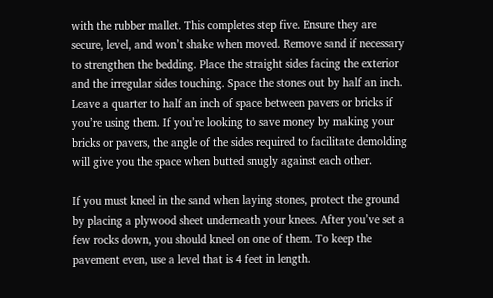with the rubber mallet. This completes step five. Ensure they are secure, level, and won’t shake when moved. Remove sand if necessary to strengthen the bedding. Place the straight sides facing the exterior and the irregular sides touching. Space the stones out by half an inch. Leave a quarter to half an inch of space between pavers or bricks if you’re using them. If you’re looking to save money by making your bricks or pavers, the angle of the sides required to facilitate demolding will give you the space when butted snugly against each other.

If you must kneel in the sand when laying stones, protect the ground by placing a plywood sheet underneath your knees. After you’ve set a few rocks down, you should kneel on one of them. To keep the pavement even, use a level that is 4 feet in length.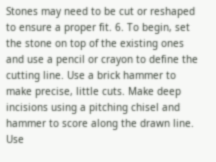Stones may need to be cut or reshaped to ensure a proper fit. 6. To begin, set the stone on top of the existing ones and use a pencil or crayon to define the cutting line. Use a brick hammer to make precise, little cuts. Make deep incisions using a pitching chisel and hammer to score along the drawn line. Use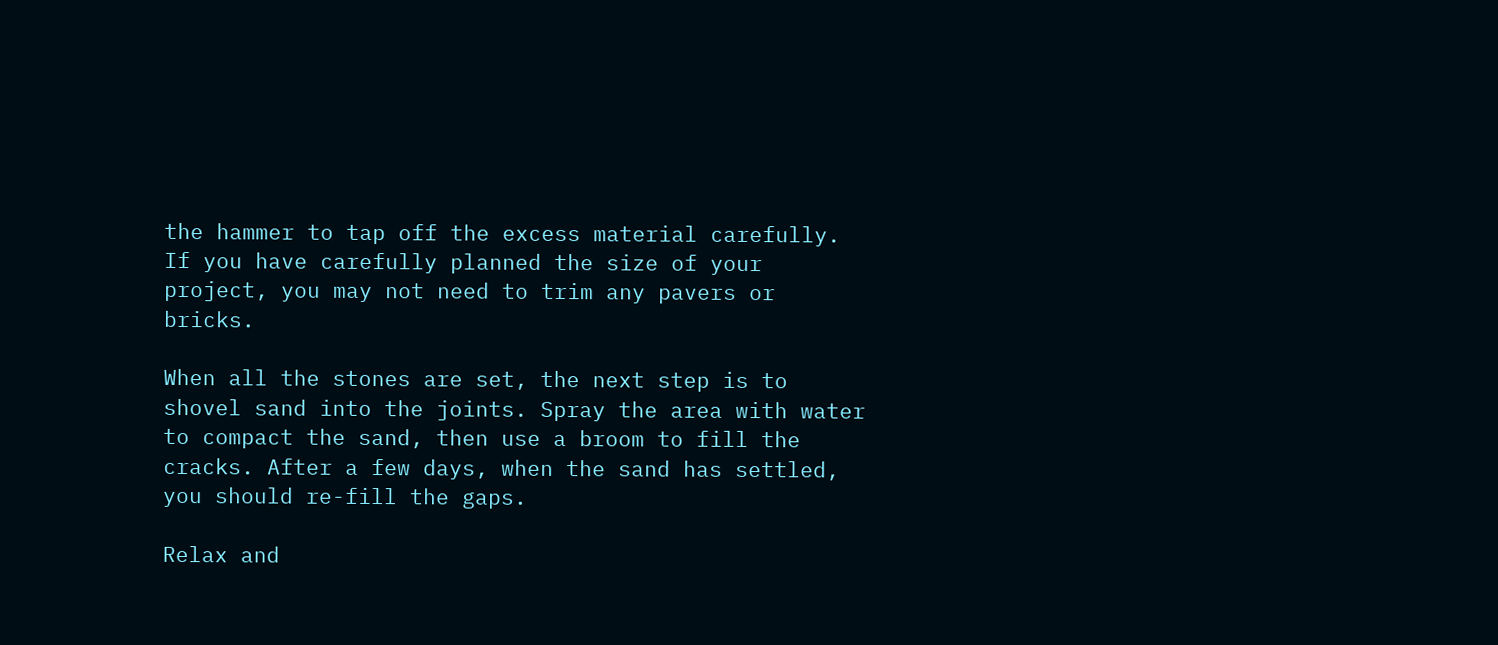the hammer to tap off the excess material carefully. If you have carefully planned the size of your project, you may not need to trim any pavers or bricks.

When all the stones are set, the next step is to shovel sand into the joints. Spray the area with water to compact the sand, then use a broom to fill the cracks. After a few days, when the sand has settled, you should re-fill the gaps.

Relax and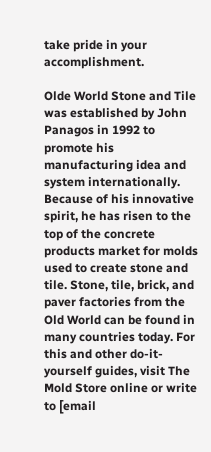take pride in your accomplishment.

Olde World Stone and Tile was established by John Panagos in 1992 to promote his manufacturing idea and system internationally. Because of his innovative spirit, he has risen to the top of the concrete products market for molds used to create stone and tile. Stone, tile, brick, and paver factories from the Old World can be found in many countries today. For this and other do-it-yourself guides, visit The Mold Store online or write to [email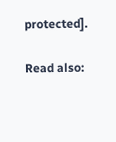protected].

Read also: